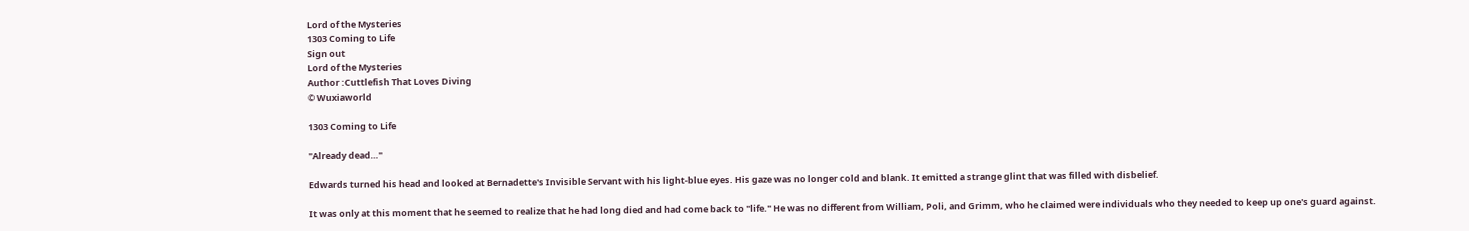Lord of the Mysteries
1303 Coming to Life
Sign out
Lord of the Mysteries
Author :Cuttlefish That Loves Diving
© Wuxiaworld

1303 Coming to Life

"Already dead…"

Edwards turned his head and looked at Bernadette's Invisible Servant with his light-blue eyes. His gaze was no longer cold and blank. It emitted a strange glint that was filled with disbelief.

It was only at this moment that he seemed to realize that he had long died and had come back to "life." He was no different from William, Poli, and Grimm, who he claimed were individuals who they needed to keep up one's guard against.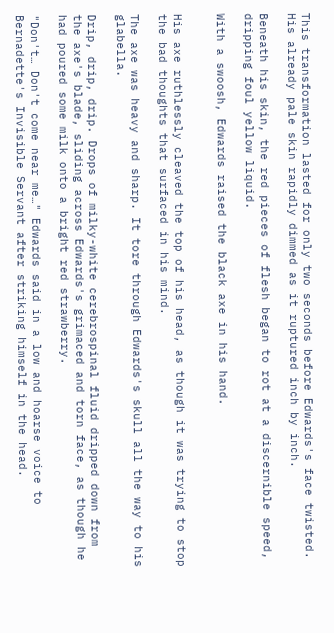This transformation lasted for only two seconds before Edwards's face twisted. His already pale skin rapidly dimmed as it ruptured inch by inch.

Beneath his skin, the red pieces of flesh began to rot at a discernible speed, dripping foul yellow liquid.

With a swoosh, Edwards raised the black axe in his hand.


His axe ruthlessly cleaved the top of his head, as though it was trying to stop the bad thoughts that surfaced in his mind.

The axe was heavy and sharp. It tore through Edwards's skull all the way to his glabella.

Drip, drip, drip. Drops of milky-white cerebrospinal fluid dripped down from the axe's blade, sliding across Edwards's grimaced and torn face, as though he had poured some milk onto a bright red strawberry.

"Don't… Don't come near me…" Edwards said in a low and hoarse voice to Bernadette's Invisible Servant after striking himself in the head.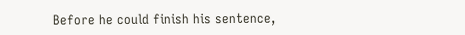Before he could finish his sentence,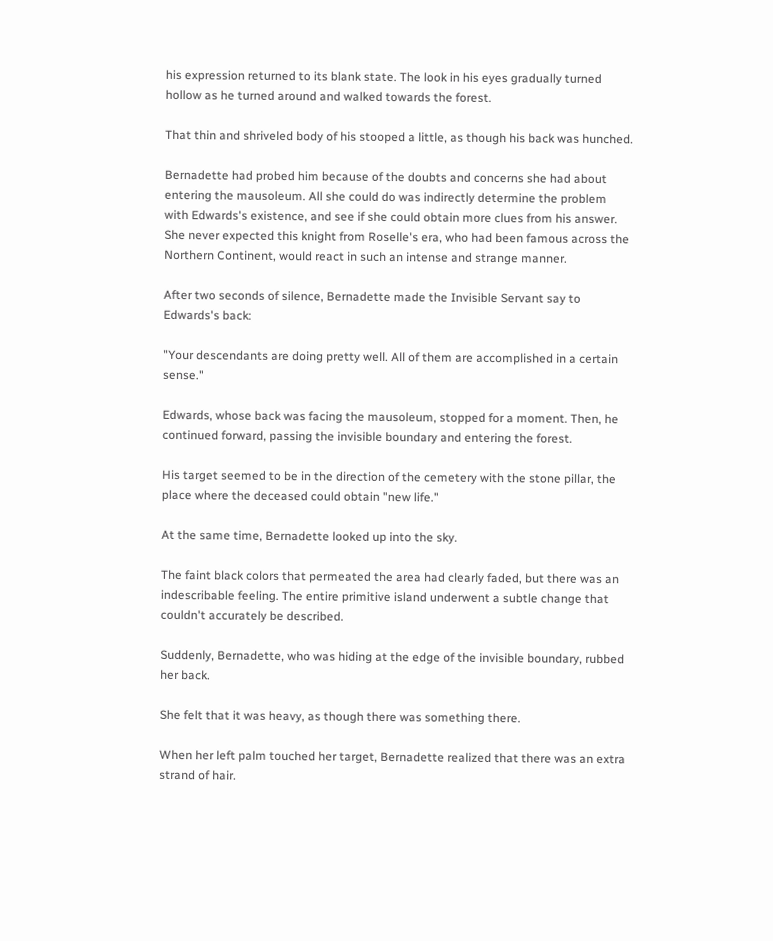his expression returned to its blank state. The look in his eyes gradually turned hollow as he turned around and walked towards the forest.

That thin and shriveled body of his stooped a little, as though his back was hunched.

Bernadette had probed him because of the doubts and concerns she had about entering the mausoleum. All she could do was indirectly determine the problem with Edwards's existence, and see if she could obtain more clues from his answer. She never expected this knight from Roselle's era, who had been famous across the Northern Continent, would react in such an intense and strange manner.

After two seconds of silence, Bernadette made the Invisible Servant say to Edwards's back:

"Your descendants are doing pretty well. All of them are accomplished in a certain sense."

Edwards, whose back was facing the mausoleum, stopped for a moment. Then, he continued forward, passing the invisible boundary and entering the forest.

His target seemed to be in the direction of the cemetery with the stone pillar, the place where the deceased could obtain "new life."

At the same time, Bernadette looked up into the sky.

The faint black colors that permeated the area had clearly faded, but there was an indescribable feeling. The entire primitive island underwent a subtle change that couldn't accurately be described.

Suddenly, Bernadette, who was hiding at the edge of the invisible boundary, rubbed her back.

She felt that it was heavy, as though there was something there.

When her left palm touched her target, Bernadette realized that there was an extra strand of hair.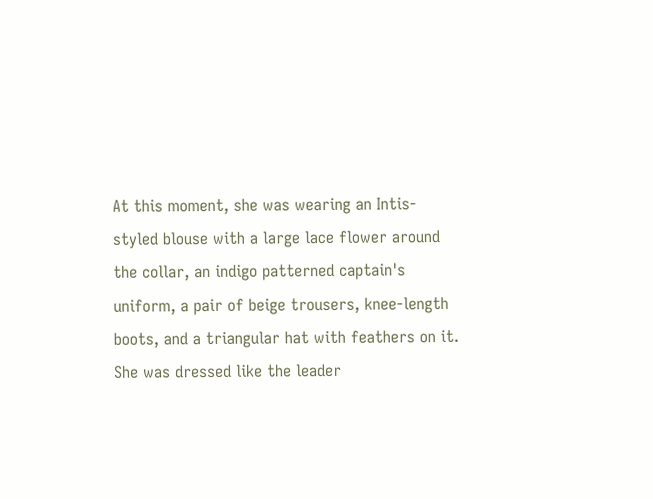At this moment, she was wearing an Intis-styled blouse with a large lace flower around the collar, an indigo patterned captain's uniform, a pair of beige trousers, knee-length boots, and a triangular hat with feathers on it. She was dressed like the leader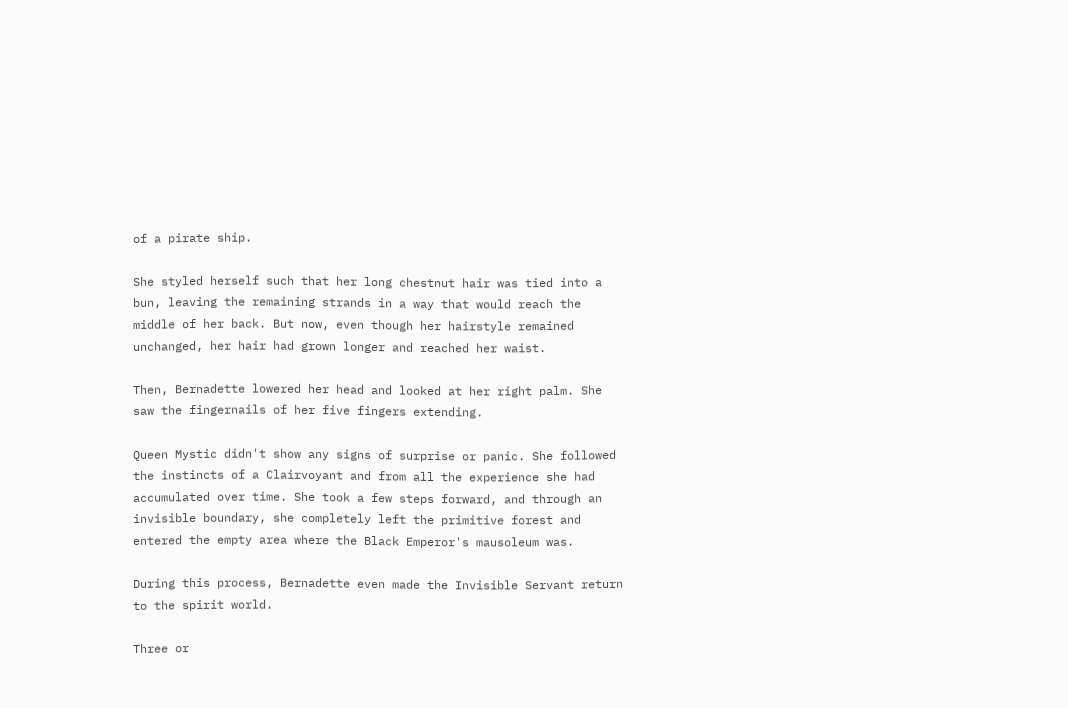of a pirate ship.

She styled herself such that her long chestnut hair was tied into a bun, leaving the remaining strands in a way that would reach the middle of her back. But now, even though her hairstyle remained unchanged, her hair had grown longer and reached her waist.

Then, Bernadette lowered her head and looked at her right palm. She saw the fingernails of her five fingers extending.

Queen Mystic didn't show any signs of surprise or panic. She followed the instincts of a Clairvoyant and from all the experience she had accumulated over time. She took a few steps forward, and through an invisible boundary, she completely left the primitive forest and entered the empty area where the Black Emperor's mausoleum was.

During this process, Bernadette even made the Invisible Servant return to the spirit world.

Three or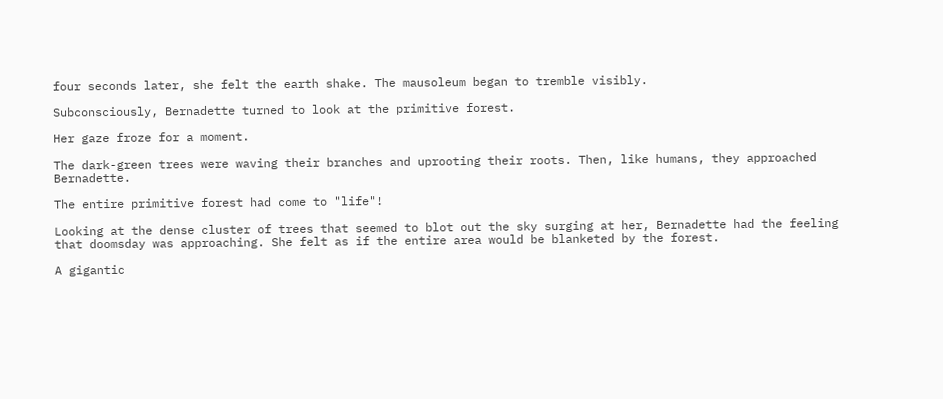four seconds later, she felt the earth shake. The mausoleum began to tremble visibly.

Subconsciously, Bernadette turned to look at the primitive forest.

Her gaze froze for a moment.

The dark-green trees were waving their branches and uprooting their roots. Then, like humans, they approached Bernadette.

The entire primitive forest had come to "life"!

Looking at the dense cluster of trees that seemed to blot out the sky surging at her, Bernadette had the feeling that doomsday was approaching. She felt as if the entire area would be blanketed by the forest.

A gigantic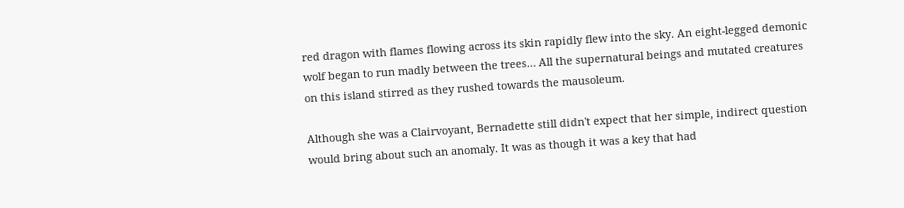red dragon with flames flowing across its skin rapidly flew into the sky. An eight-legged demonic wolf began to run madly between the trees… All the supernatural beings and mutated creatures on this island stirred as they rushed towards the mausoleum.

Although she was a Clairvoyant, Bernadette still didn't expect that her simple, indirect question would bring about such an anomaly. It was as though it was a key that had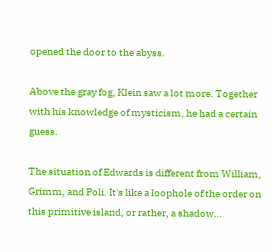opened the door to the abyss.

Above the gray fog, Klein saw a lot more. Together with his knowledge of mysticism, he had a certain guess.

The situation of Edwards is different from William, Grimm, and Poli. It's like a loophole of the order on this primitive island, or rather, a shadow…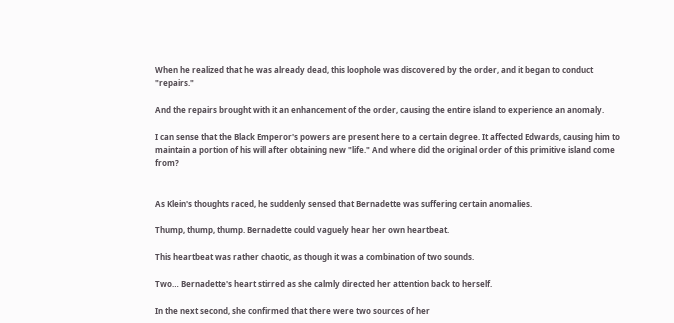When he realized that he was already dead, this loophole was discovered by the order, and it began to conduct "repairs."

And the repairs brought with it an enhancement of the order, causing the entire island to experience an anomaly.

I can sense that the Black Emperor's powers are present here to a certain degree. It affected Edwards, causing him to maintain a portion of his will after obtaining new "life." And where did the original order of this primitive island come from?


As Klein's thoughts raced, he suddenly sensed that Bernadette was suffering certain anomalies.

Thump, thump, thump. Bernadette could vaguely hear her own heartbeat.

This heartbeat was rather chaotic, as though it was a combination of two sounds.

Two… Bernadette's heart stirred as she calmly directed her attention back to herself.

In the next second, she confirmed that there were two sources of her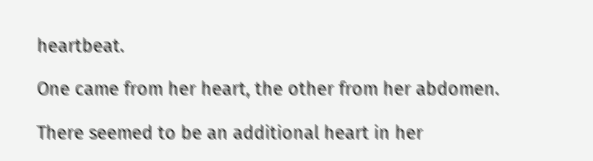heartbeat.

One came from her heart, the other from her abdomen.

There seemed to be an additional heart in her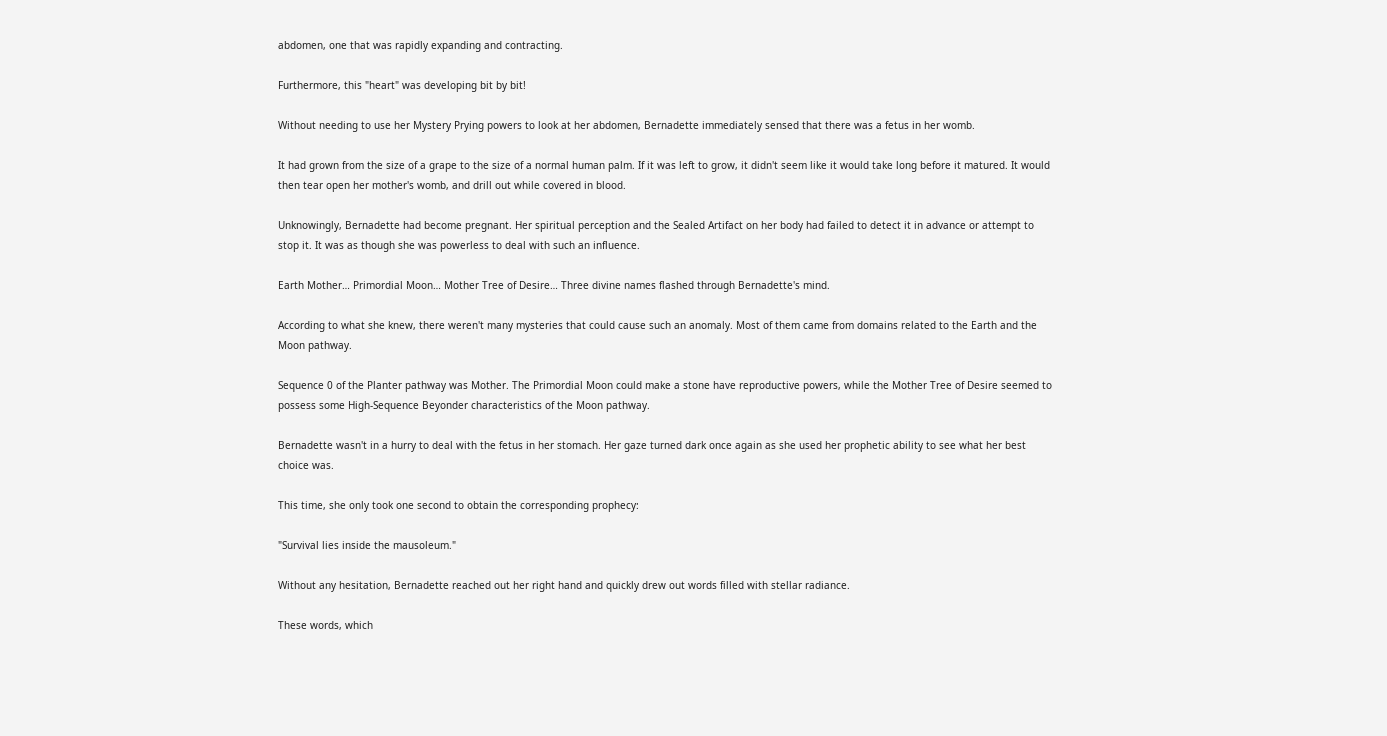abdomen, one that was rapidly expanding and contracting.

Furthermore, this "heart" was developing bit by bit!

Without needing to use her Mystery Prying powers to look at her abdomen, Bernadette immediately sensed that there was a fetus in her womb.

It had grown from the size of a grape to the size of a normal human palm. If it was left to grow, it didn't seem like it would take long before it matured. It would then tear open her mother's womb, and drill out while covered in blood.

Unknowingly, Bernadette had become pregnant. Her spiritual perception and the Sealed Artifact on her body had failed to detect it in advance or attempt to stop it. It was as though she was powerless to deal with such an influence.

Earth Mother… Primordial Moon… Mother Tree of Desire… Three divine names flashed through Bernadette's mind.

According to what she knew, there weren't many mysteries that could cause such an anomaly. Most of them came from domains related to the Earth and the Moon pathway.

Sequence 0 of the Planter pathway was Mother. The Primordial Moon could make a stone have reproductive powers, while the Mother Tree of Desire seemed to possess some High-Sequence Beyonder characteristics of the Moon pathway.

Bernadette wasn't in a hurry to deal with the fetus in her stomach. Her gaze turned dark once again as she used her prophetic ability to see what her best choice was.

This time, she only took one second to obtain the corresponding prophecy:

"Survival lies inside the mausoleum."

Without any hesitation, Bernadette reached out her right hand and quickly drew out words filled with stellar radiance.

These words, which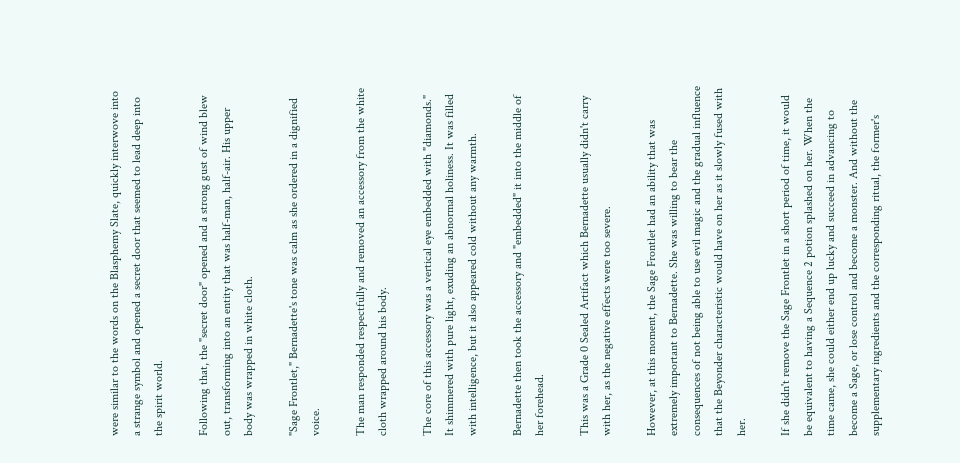were similar to the words on the Blasphemy Slate, quickly interwove into a strange symbol and opened a secret door that seemed to lead deep into the spirit world.

Following that, the "secret door" opened and a strong gust of wind blew out, transforming into an entity that was half-man, half-air. His upper body was wrapped in white cloth.

"Sage Frontlet," Bernadette's tone was calm as she ordered in a dignified voice.

The man responded respectfully and removed an accessory from the white cloth wrapped around his body.

The core of this accessory was a vertical eye embedded with "diamonds." It shimmered with pure light, exuding an abnormal holiness. It was filled with intelligence, but it also appeared cold without any warmth.

Bernadette then took the accessory and "embedded" it into the middle of her forehead.

This was a Grade 0 Sealed Artifact which Bernadette usually didn't carry with her, as the negative effects were too severe.

However, at this moment, the Sage Frontlet had an ability that was extremely important to Bernadette. She was willing to bear the consequences of not being able to use evil magic and the gradual influence that the Beyonder characteristic would have on her as it slowly fused with her.

If she didn't remove the Sage Frontlet in a short period of time, it would be equivalent to having a Sequence 2 potion splashed on her. When the time came, she could either end up lucky and succeed in advancing to become a Sage, or lose control and become a monster. And without the supplementary ingredients and the corresponding ritual, the former's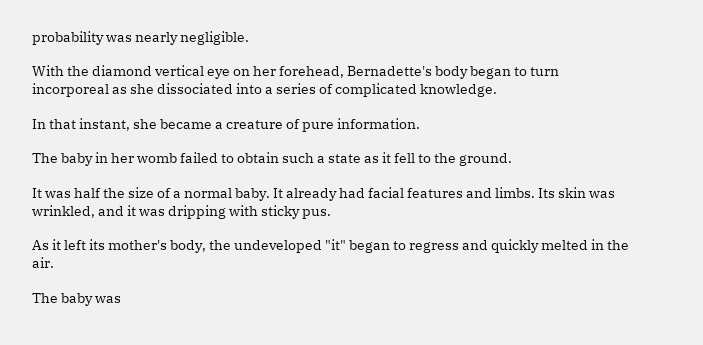probability was nearly negligible.

With the diamond vertical eye on her forehead, Bernadette's body began to turn incorporeal as she dissociated into a series of complicated knowledge.

In that instant, she became a creature of pure information.

The baby in her womb failed to obtain such a state as it fell to the ground.

It was half the size of a normal baby. It already had facial features and limbs. Its skin was wrinkled, and it was dripping with sticky pus.

As it left its mother's body, the undeveloped "it" began to regress and quickly melted in the air.

The baby was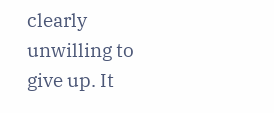clearly unwilling to give up. It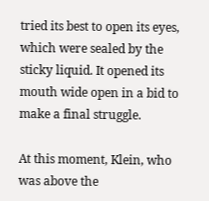tried its best to open its eyes, which were sealed by the sticky liquid. It opened its mouth wide open in a bid to make a final struggle.

At this moment, Klein, who was above the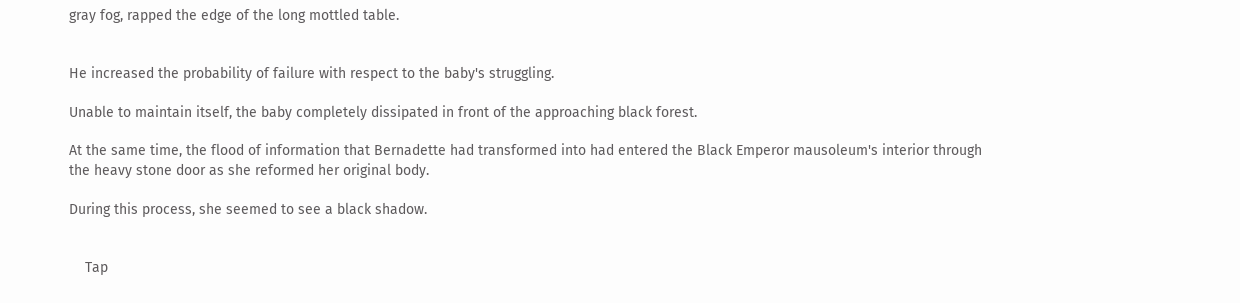gray fog, rapped the edge of the long mottled table.


He increased the probability of failure with respect to the baby's struggling.

Unable to maintain itself, the baby completely dissipated in front of the approaching black forest.

At the same time, the flood of information that Bernadette had transformed into had entered the Black Emperor mausoleum's interior through the heavy stone door as she reformed her original body.

During this process, she seemed to see a black shadow.


    Tap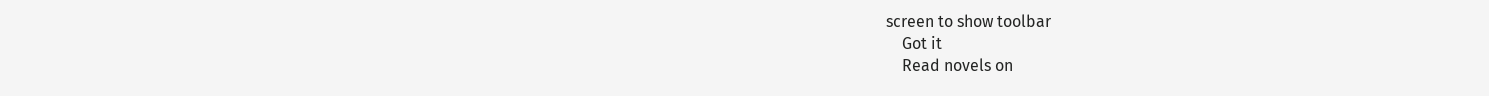screen to show toolbar
    Got it
    Read novels on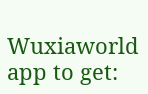Wuxiaworld app to get: